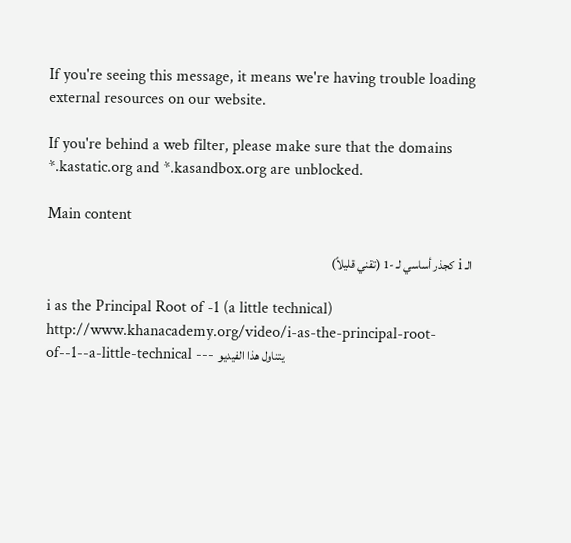If you're seeing this message, it means we're having trouble loading external resources on our website.

If you're behind a web filter, please make sure that the domains *.kastatic.org and *.kasandbox.org are unblocked.

Main content

الـ i كجذر أساسي لـ -1 (تقني قليلاً)

i as the Principal Root of -1 (a little technical) http://www.khanacademy.org/video/i-as-the-principal-root-of--1--a-little-technical --- يتناول هذا الفيديو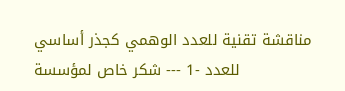مناقشة تقنية للعدد الوهمي كجذر أساسي للعدد -1 --- شكر خاص لمؤسسة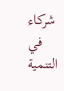شركاء في التنمية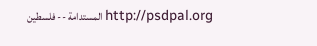المستدامة -- فلسطين http://psdpal.org